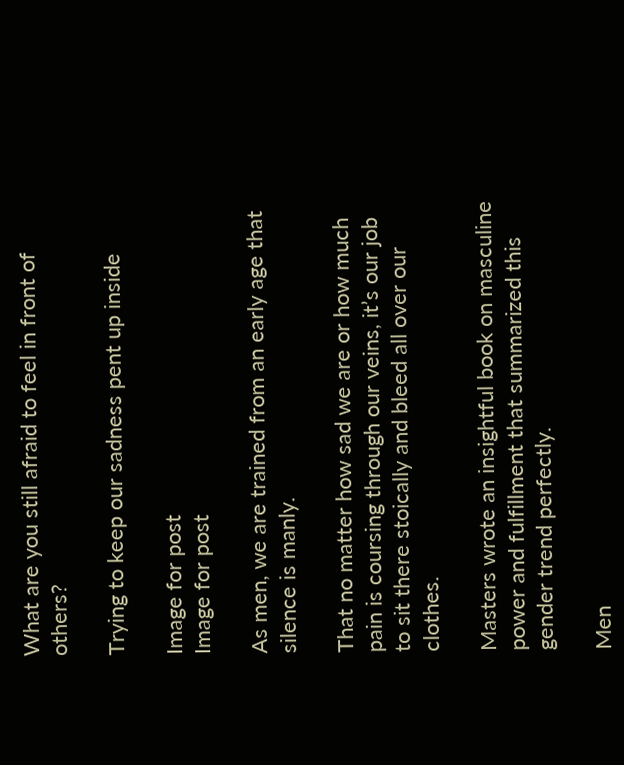What are you still afraid to feel in front of others?

Trying to keep our sadness pent up inside

Image for post
Image for post

As men, we are trained from an early age that silence is manly.

That no matter how sad we are or how much pain is coursing through our veins, it’s our job to sit there stoically and bleed all over our clothes.

Masters wrote an insightful book on masculine power and fulfillment that summarized this gender trend perfectly.

Men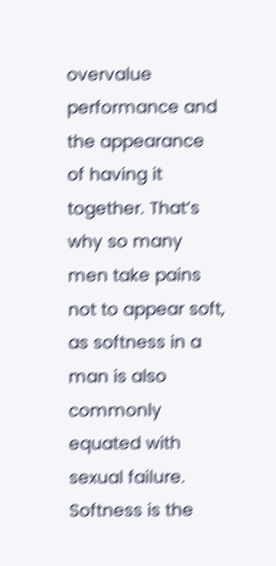overvalue performance and the appearance of having it together. That’s why so many men take pains not to appear soft, as softness in a man is also commonly equated with sexual failure. Softness is the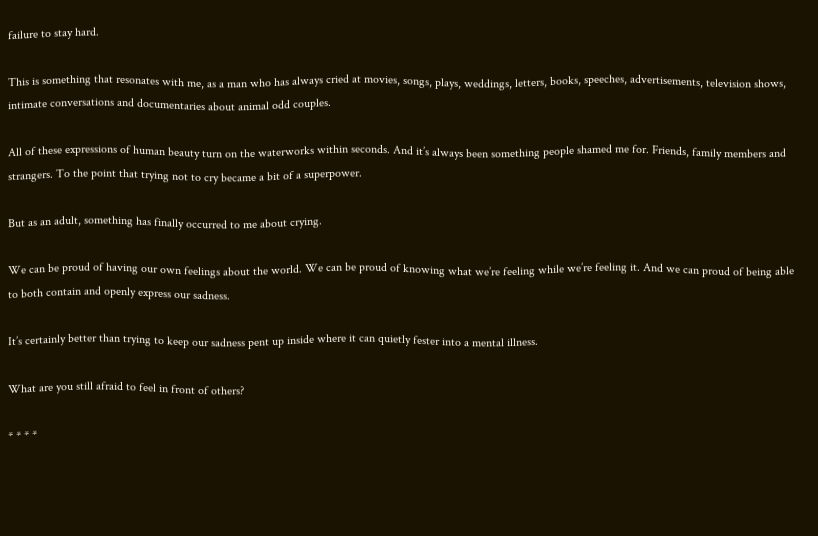failure to stay hard.

This is something that resonates with me, as a man who has always cried at movies, songs, plays, weddings, letters, books, speeches, advertisements, television shows, intimate conversations and documentaries about animal odd couples.

All of these expressions of human beauty turn on the waterworks within seconds. And it’s always been something people shamed me for. Friends, family members and strangers. To the point that trying not to cry became a bit of a superpower.

But as an adult, something has finally occurred to me about crying.

We can be proud of having our own feelings about the world. We can be proud of knowing what we’re feeling while we’re feeling it. And we can proud of being able to both contain and openly express our sadness.

It’s certainly better than trying to keep our sadness pent up inside where it can quietly fester into a mental illness.

What are you still afraid to feel in front of others?

* * * *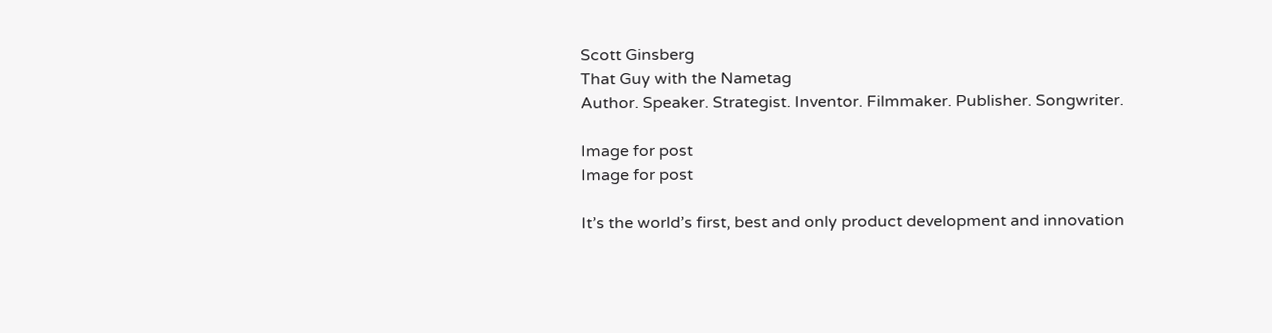Scott Ginsberg
That Guy with the Nametag
Author. Speaker. Strategist. Inventor. Filmmaker. Publisher. Songwriter.

Image for post
Image for post

It’s the world’s first, best and only product development and innovation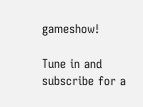gameshow!

Tune in and subscribe for a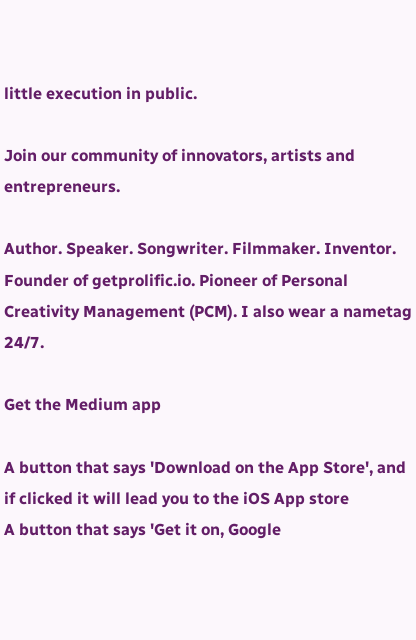little execution in public.

Join our community of innovators, artists and entrepreneurs.

Author. Speaker. Songwriter. Filmmaker. Inventor. Founder of getprolific.io. Pioneer of Personal Creativity Management (PCM). I also wear a nametag 24/7.

Get the Medium app

A button that says 'Download on the App Store', and if clicked it will lead you to the iOS App store
A button that says 'Get it on, Google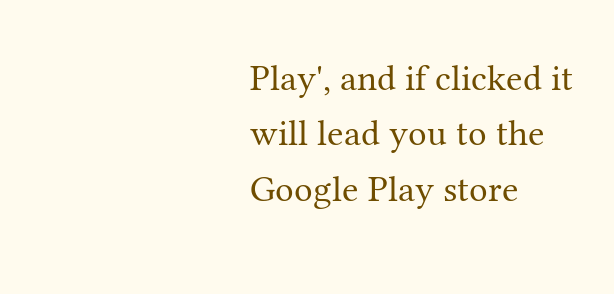Play', and if clicked it will lead you to the Google Play store